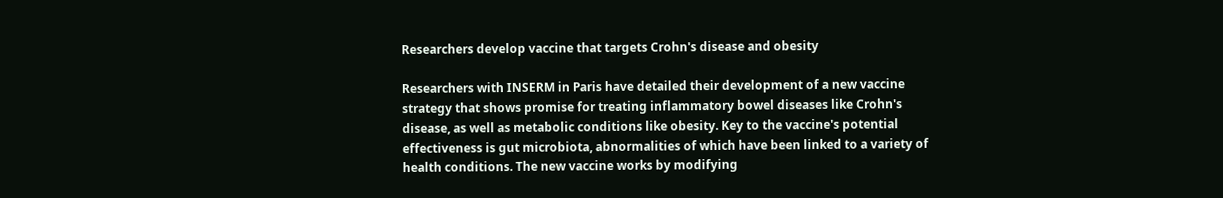Researchers develop vaccine that targets Crohn's disease and obesity

Researchers with INSERM in Paris have detailed their development of a new vaccine strategy that shows promise for treating inflammatory bowel diseases like Crohn's disease, as well as metabolic conditions like obesity. Key to the vaccine's potential effectiveness is gut microbiota, abnormalities of which have been linked to a variety of health conditions. The new vaccine works by modifying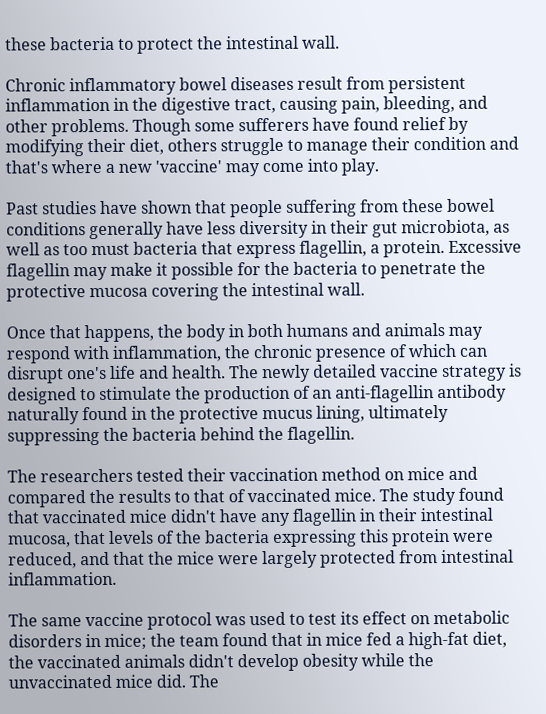these bacteria to protect the intestinal wall.

Chronic inflammatory bowel diseases result from persistent inflammation in the digestive tract, causing pain, bleeding, and other problems. Though some sufferers have found relief by modifying their diet, others struggle to manage their condition and that's where a new 'vaccine' may come into play.

Past studies have shown that people suffering from these bowel conditions generally have less diversity in their gut microbiota, as well as too must bacteria that express flagellin, a protein. Excessive flagellin may make it possible for the bacteria to penetrate the protective mucosa covering the intestinal wall.

Once that happens, the body in both humans and animals may respond with inflammation, the chronic presence of which can disrupt one's life and health. The newly detailed vaccine strategy is designed to stimulate the production of an anti-flagellin antibody naturally found in the protective mucus lining, ultimately suppressing the bacteria behind the flagellin.

The researchers tested their vaccination method on mice and compared the results to that of vaccinated mice. The study found that vaccinated mice didn't have any flagellin in their intestinal mucosa, that levels of the bacteria expressing this protein were reduced, and that the mice were largely protected from intestinal inflammation.

The same vaccine protocol was used to test its effect on metabolic disorders in mice; the team found that in mice fed a high-fat diet, the vaccinated animals didn't develop obesity while the unvaccinated mice did. The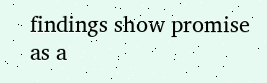findings show promise as a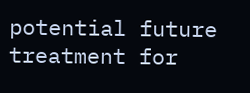potential future treatment for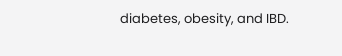diabetes, obesity, and IBD.